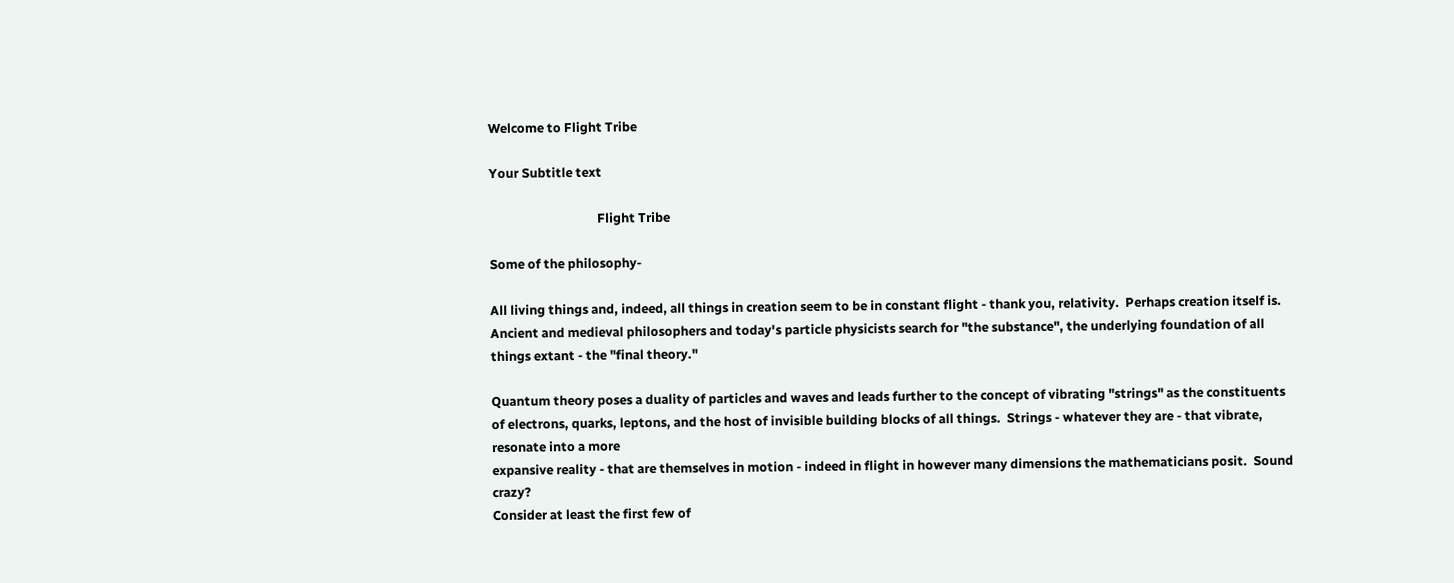Welcome to Flight Tribe

Your Subtitle text

                                    Flight Tribe

Some of the philosophy-

All living things and, indeed, all things in creation seem to be in constant flight - thank you, relativity.  Perhaps creation itself is.  Ancient and medieval philosophers and today's particle physicists search for "the substance", the underlying foundation of all things extant - the "final theory."

Quantum theory poses a duality of particles and waves and leads further to the concept of vibrating "strings" as the constituents of electrons, quarks, leptons, and the host of invisible building blocks of all things.  Strings - whatever they are - that vibrate, resonate into a more
expansive reality - that are themselves in motion - indeed in flight in however many dimensions the mathematicians posit.  Sound crazy?
Consider at least the first few of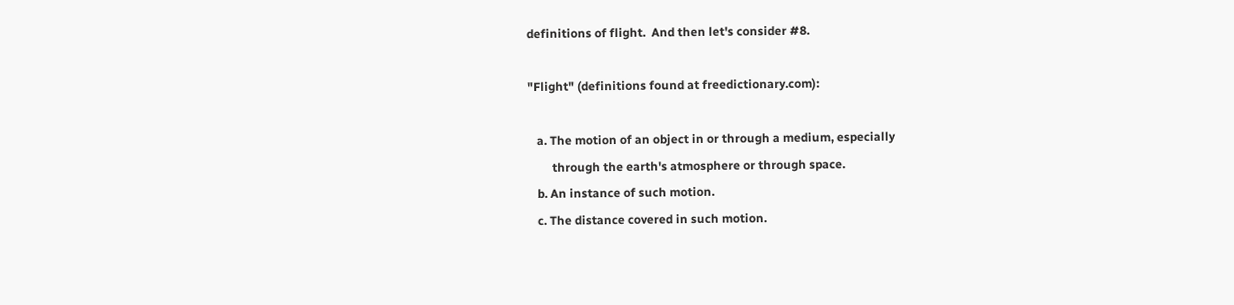definitions of flight.  And then let's consider #8.

"Flight" (definitions found at freedictionary.com):

   a. The motion of an object in or through a medium, especially
        through the earth's atmosphere or through space.
   b. An instance of such motion.
   c. The distance covered in such motion.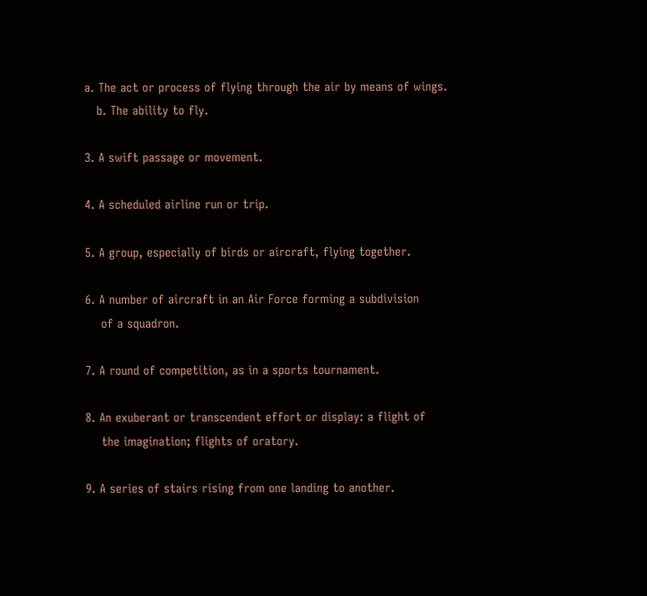a. The act or process of flying through the air by means of wings.
   b. The ability to fly.

3. A swift passage or movement.

4. A scheduled airline run or trip.

5. A group, especially of birds or aircraft, flying together.

6. A number of aircraft in an Air Force forming a subdivision
    of a squadron.

7. A round of competition, as in a sports tournament.

8. An exuberant or transcendent effort or display: a flight of
    the imagination; flights of oratory.

9. A series of stairs rising from one landing to another.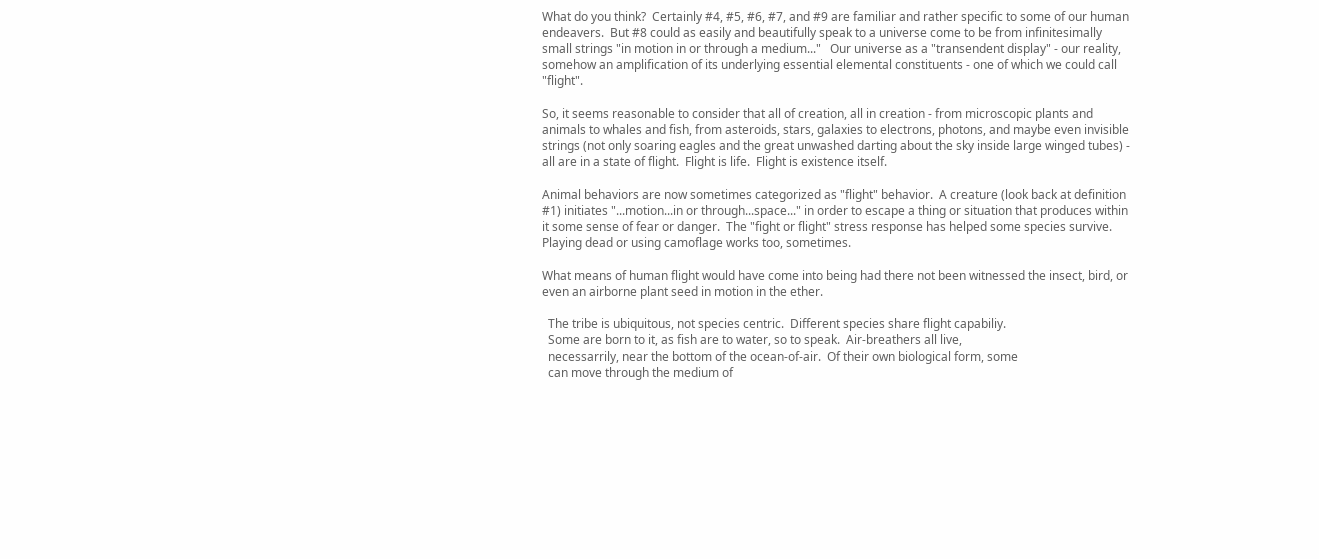What do you think?  Certainly #4, #5, #6, #7, and #9 are familiar and rather specific to some of our human endeavers.  But #8 could as easily and beautifully speak to a universe come to be from infinitesimally small strings "in motion in or through a medium..."   Our universe as a "transendent display" - our reality, somehow an amplification of its underlying essential elemental constituents - one of which we could call "flight".

So, it seems reasonable to consider that all of creation, all in creation - from microscopic plants and animals to whales and fish, from asteroids, stars, galaxies to electrons, photons, and maybe even invisible strings (not only soaring eagles and the great unwashed darting about the sky inside large winged tubes) - all are in a state of flight.  Flight is life.  Flight is existence itself.

Animal behaviors are now sometimes categorized as "flight" behavior.  A creature (look back at definition #1) initiates "...motion...in or through...space..." in order to escape a thing or situation that produces within it some sense of fear or danger.  The "fight or flight" stress response has helped some species survive.  Playing dead or using camoflage works too, sometimes.

What means of human flight would have come into being had there not been witnessed the insect, bird, or even an airborne plant seed in motion in the ether.

  The tribe is ubiquitous, not species centric.  Different species share flight capabiliy.
  Some are born to it, as fish are to water, so to speak.  Air-breathers all live,
  necessarrily, near the bottom of the ocean-of-air.  Of their own biological form, some
  can move through the medium of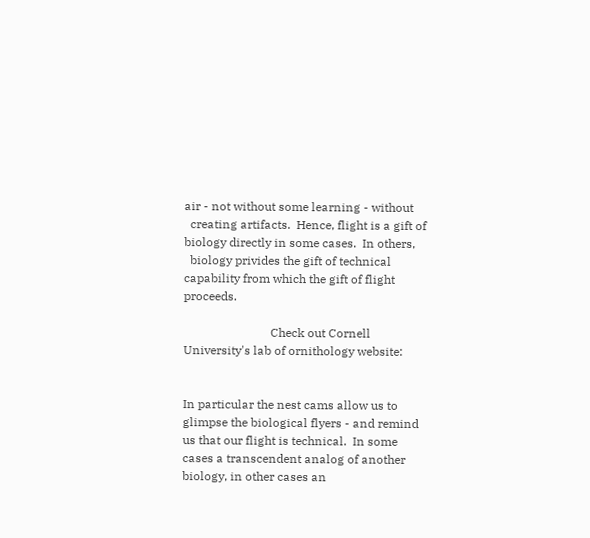air - not without some learning - without
  creating artifacts.  Hence, flight is a gift of biology directly in some cases.  In others,
  biology privides the gift of technical capability from which the gift of flight proceeds.

                             Check out Cornell University's lab of ornithology website:


In particular the nest cams allow us to glimpse the biological flyers - and remind us that our flight is technical.  In some cases a transcendent analog of another biology, in other cases an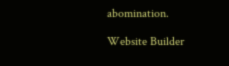abomination.

Website Builder